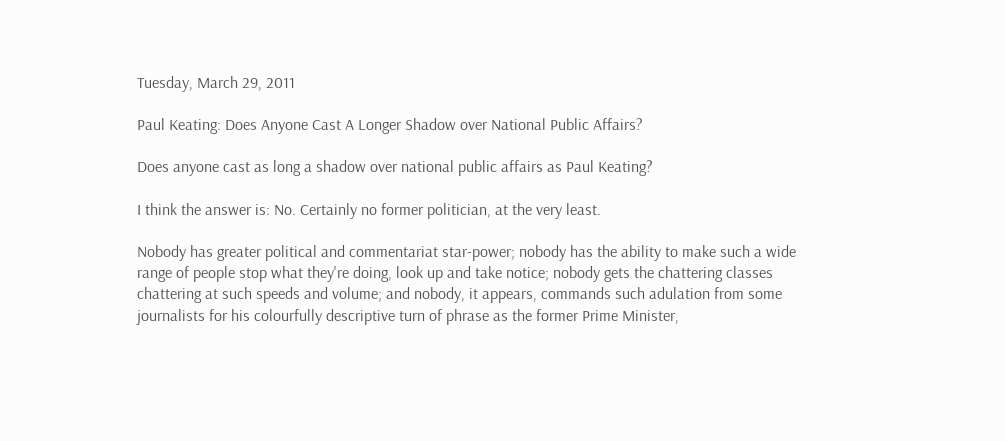Tuesday, March 29, 2011

Paul Keating: Does Anyone Cast A Longer Shadow over National Public Affairs?

Does anyone cast as long a shadow over national public affairs as Paul Keating?

I think the answer is: No. Certainly no former politician, at the very least.

Nobody has greater political and commentariat star-power; nobody has the ability to make such a wide range of people stop what they're doing, look up and take notice; nobody gets the chattering classes chattering at such speeds and volume; and nobody, it appears, commands such adulation from some journalists for his colourfully descriptive turn of phrase as the former Prime Minister,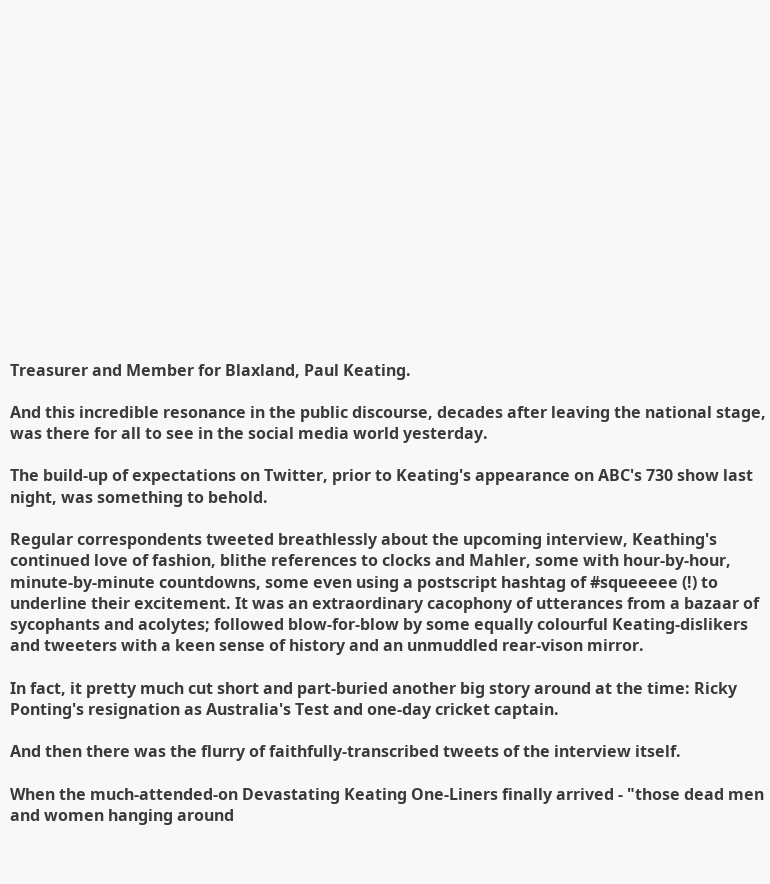Treasurer and Member for Blaxland, Paul Keating.

And this incredible resonance in the public discourse, decades after leaving the national stage, was there for all to see in the social media world yesterday.

The build-up of expectations on Twitter, prior to Keating's appearance on ABC's 730 show last night, was something to behold.

Regular correspondents tweeted breathlessly about the upcoming interview, Keathing's continued love of fashion, blithe references to clocks and Mahler, some with hour-by-hour, minute-by-minute countdowns, some even using a postscript hashtag of #squeeeee (!) to underline their excitement. It was an extraordinary cacophony of utterances from a bazaar of sycophants and acolytes; followed blow-for-blow by some equally colourful Keating-dislikers and tweeters with a keen sense of history and an unmuddled rear-vison mirror.

In fact, it pretty much cut short and part-buried another big story around at the time: Ricky Ponting's resignation as Australia's Test and one-day cricket captain.

And then there was the flurry of faithfully-transcribed tweets of the interview itself.

When the much-attended-on Devastating Keating One-Liners finally arrived - "those dead men and women hanging around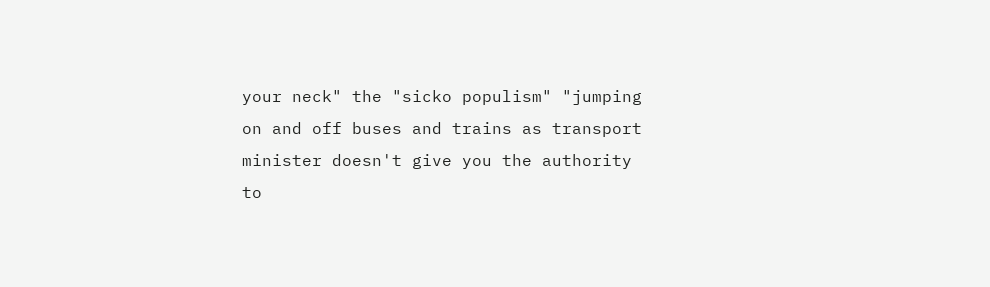your neck" the "sicko populism" "jumping on and off buses and trains as transport minister doesn't give you the authority to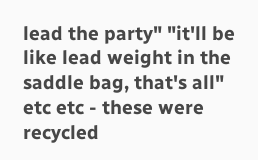lead the party" "it'll be like lead weight in the saddle bag, that's all" etc etc - these were recycled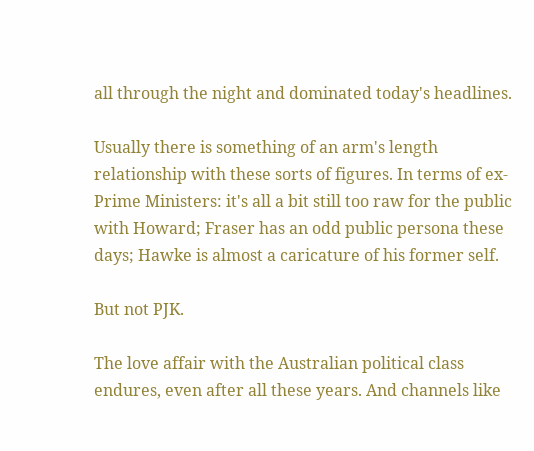all through the night and dominated today's headlines.

Usually there is something of an arm's length relationship with these sorts of figures. In terms of ex-Prime Ministers: it's all a bit still too raw for the public with Howard; Fraser has an odd public persona these days; Hawke is almost a caricature of his former self.

But not PJK.

The love affair with the Australian political class endures, even after all these years. And channels like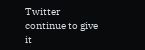Twitter continue to give it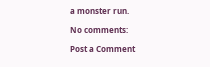a monster run.

No comments:

Post a Comment